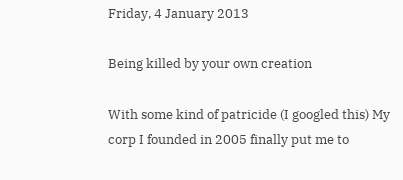Friday, 4 January 2013

Being killed by your own creation

With some kind of patricide (I googled this) My corp I founded in 2005 finally put me to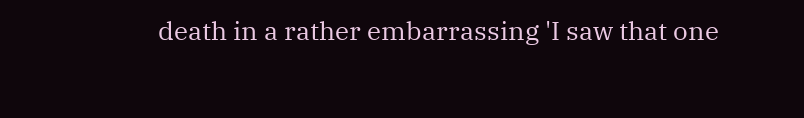death in a rather embarrassing 'I saw that one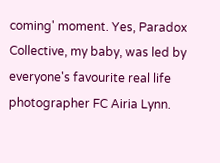coming' moment. Yes, Paradox Collective, my baby, was led by everyone's favourite real life photographer FC Airia Lynn.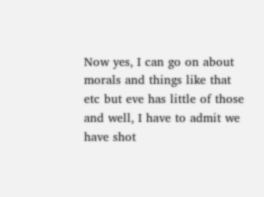Now yes, I can go on about morals and things like that etc but eve has little of those and well, I have to admit we have shot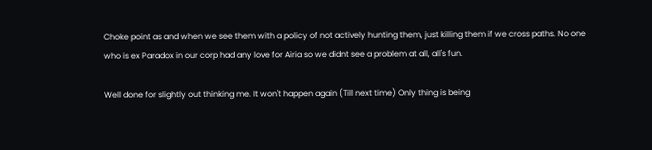Choke point as and when we see them with a policy of not actively hunting them, just killing them if we cross paths. No one who is ex Paradox in our corp had any love for Airia so we didnt see a problem at all, all's fun.

Well done for slightly out thinking me. It won't happen again (Till next time) Only thing is being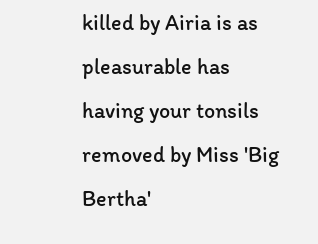killed by Airia is as pleasurable has having your tonsils removed by Miss 'Big Bertha'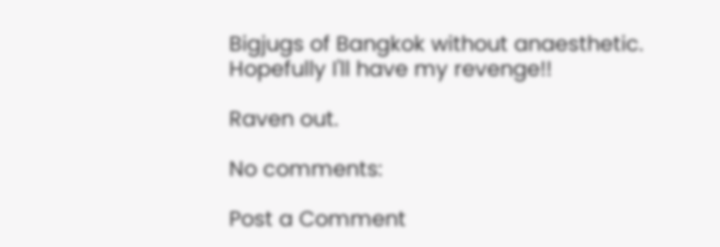Bigjugs of Bangkok without anaesthetic. Hopefully I'll have my revenge!!

Raven out.

No comments:

Post a Comment